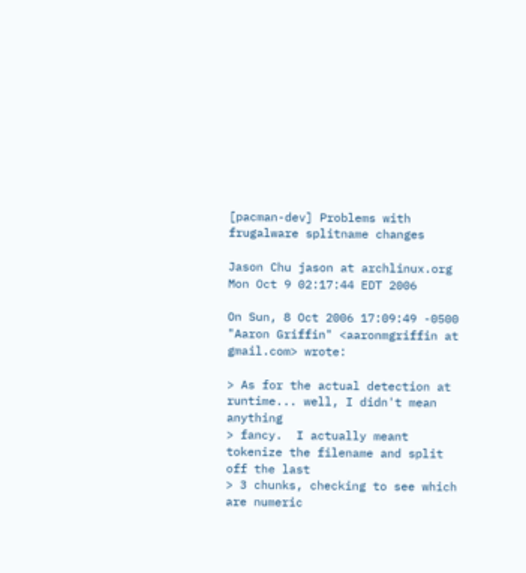[pacman-dev] Problems with frugalware splitname changes

Jason Chu jason at archlinux.org
Mon Oct 9 02:17:44 EDT 2006

On Sun, 8 Oct 2006 17:09:49 -0500
"Aaron Griffin" <aaronmgriffin at gmail.com> wrote:

> As for the actual detection at runtime... well, I didn't mean anything
> fancy.  I actually meant tokenize the filename and split off the last
> 3 chunks, checking to see which are numeric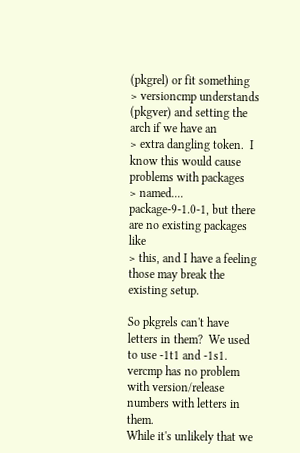(pkgrel) or fit something
> versioncmp understands (pkgver) and setting the arch if we have an
> extra dangling token.  I know this would cause problems with packages
> named.... package-9-1.0-1, but there are no existing packages like
> this, and I have a feeling those may break the existing setup.

So pkgrels can't have letters in them?  We used to use -1t1 and -1s1.
vercmp has no problem with version/release numbers with letters in them.
While it's unlikely that we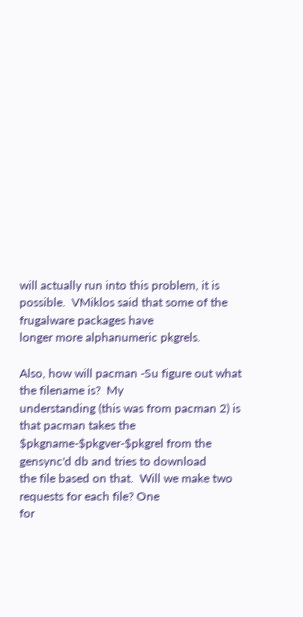will actually run into this problem, it is
possible.  VMiklos said that some of the frugalware packages have
longer more alphanumeric pkgrels.

Also, how will pacman -Su figure out what the filename is?  My
understanding (this was from pacman 2) is that pacman takes the
$pkgname-$pkgver-$pkgrel from the gensync'd db and tries to download
the file based on that.  Will we make two requests for each file? One
for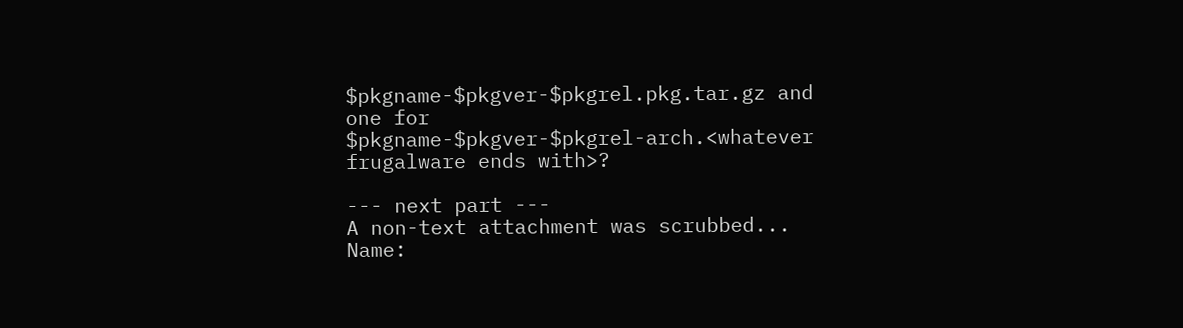$pkgname-$pkgver-$pkgrel.pkg.tar.gz and one for
$pkgname-$pkgver-$pkgrel-arch.<whatever frugalware ends with>?

--- next part ---
A non-text attachment was scrubbed...
Name: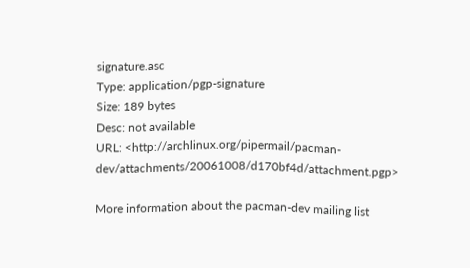signature.asc
Type: application/pgp-signature
Size: 189 bytes
Desc: not available
URL: <http://archlinux.org/pipermail/pacman-dev/attachments/20061008/d170bf4d/attachment.pgp>

More information about the pacman-dev mailing list